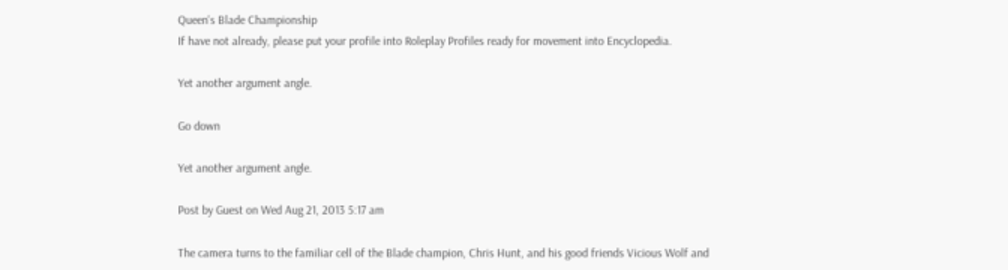Queen's Blade Championship
If have not already, please put your profile into Roleplay Profiles ready for movement into Encyclopedia.

Yet another argument angle.

Go down

Yet another argument angle.

Post by Guest on Wed Aug 21, 2013 5:17 am

The camera turns to the familiar cell of the Blade champion, Chris Hunt, and his good friends Vicious Wolf and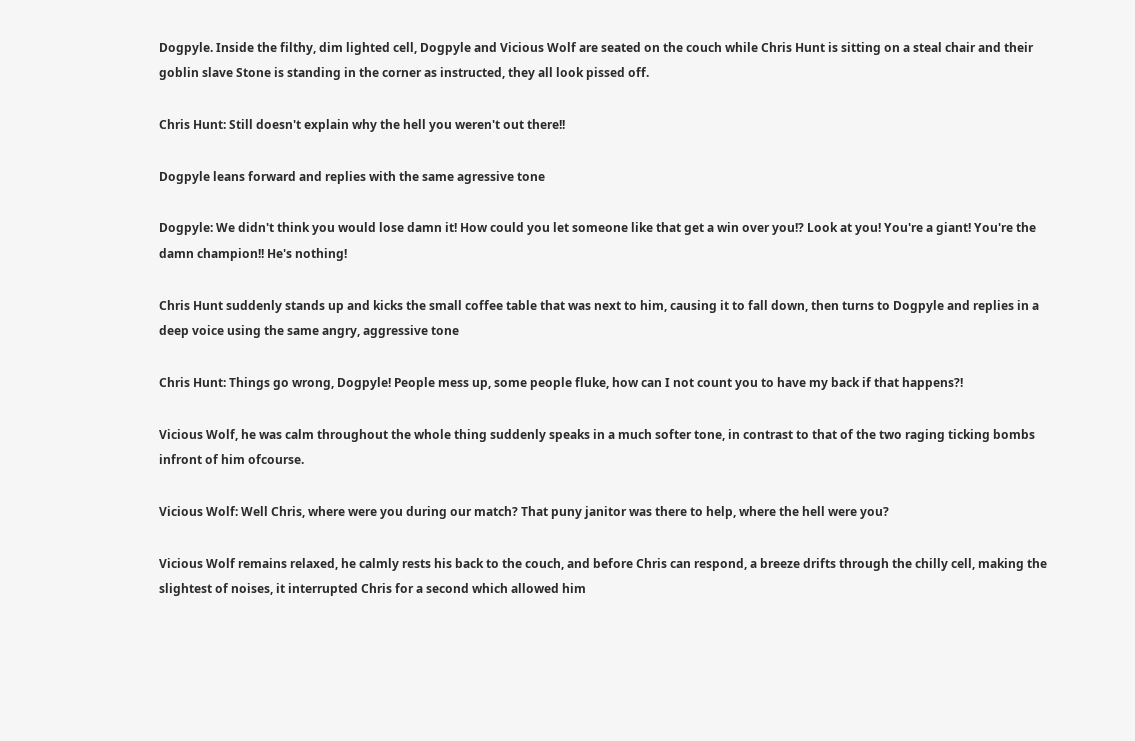Dogpyle. Inside the filthy, dim lighted cell, Dogpyle and Vicious Wolf are seated on the couch while Chris Hunt is sitting on a steal chair and their goblin slave Stone is standing in the corner as instructed, they all look pissed off.

Chris Hunt: Still doesn't explain why the hell you weren't out there!!

Dogpyle leans forward and replies with the same agressive tone

Dogpyle: We didn't think you would lose damn it! How could you let someone like that get a win over you!? Look at you! You're a giant! You're the damn champion!! He's nothing!

Chris Hunt suddenly stands up and kicks the small coffee table that was next to him, causing it to fall down, then turns to Dogpyle and replies in a deep voice using the same angry, aggressive tone

Chris Hunt: Things go wrong, Dogpyle! People mess up, some people fluke, how can I not count you to have my back if that happens?!

Vicious Wolf, he was calm throughout the whole thing suddenly speaks in a much softer tone, in contrast to that of the two raging ticking bombs infront of him ofcourse.

Vicious Wolf: Well Chris, where were you during our match? That puny janitor was there to help, where the hell were you?

Vicious Wolf remains relaxed, he calmly rests his back to the couch, and before Chris can respond, a breeze drifts through the chilly cell, making the slightest of noises, it interrupted Chris for a second which allowed him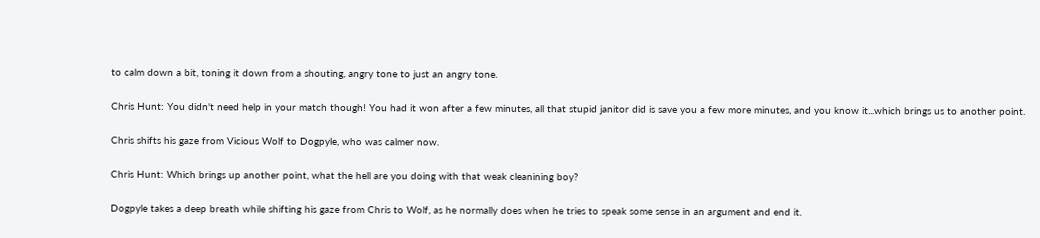to calm down a bit, toning it down from a shouting, angry tone to just an angry tone.

Chris Hunt: You didn't need help in your match though! You had it won after a few minutes, all that stupid janitor did is save you a few more minutes, and you know it...which brings us to another point.

Chris shifts his gaze from Vicious Wolf to Dogpyle, who was calmer now.

Chris Hunt: Which brings up another point, what the hell are you doing with that weak cleanining boy?

Dogpyle takes a deep breath while shifting his gaze from Chris to Wolf, as he normally does when he tries to speak some sense in an argument and end it.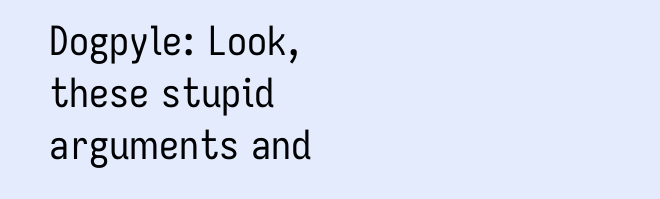Dogpyle: Look, these stupid arguments and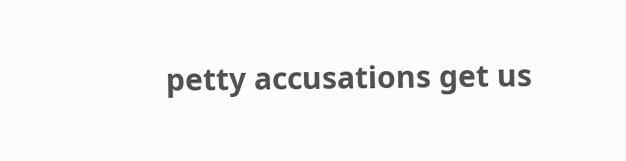petty accusations get us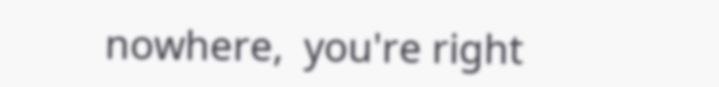nowhere,  you're right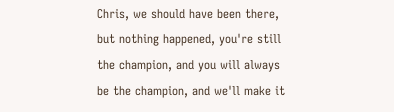Chris, we should have been there, but nothing happened, you're still the champion, and you will always be the champion, and we'll make it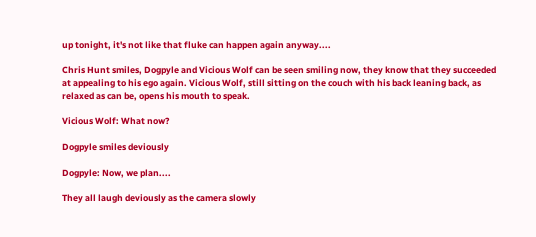up tonight, it's not like that fluke can happen again anyway....

Chris Hunt smiles, Dogpyle and Vicious Wolf can be seen smiling now, they know that they succeeded at appealing to his ego again. Vicious Wolf, still sitting on the couch with his back leaning back, as relaxed as can be, opens his mouth to speak.

Vicious Wolf: What now?

Dogpyle smiles deviously

Dogpyle: Now, we plan....

They all laugh deviously as the camera slowly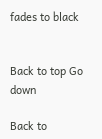fades to black


Back to top Go down

Back to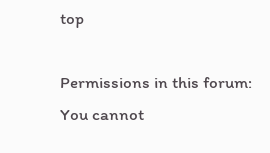top

Permissions in this forum:
You cannot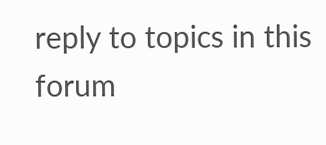reply to topics in this forum